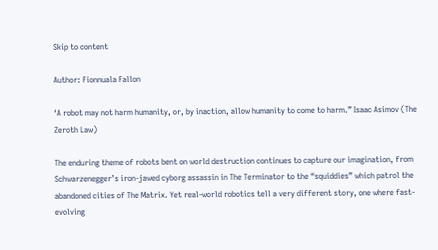Skip to content

Author: Fionnuala Fallon

‘A robot may not harm humanity, or, by inaction, allow humanity to come to harm.” Isaac Asimov (The Zeroth Law)

The enduring theme of robots bent on world destruction continues to capture our imagination, from Schwarzenegger’s iron-jawed cyborg assassin in The Terminator to the “squiddies” which patrol the abandoned cities of The Matrix. Yet real-world robotics tell a very different story, one where fast-evolving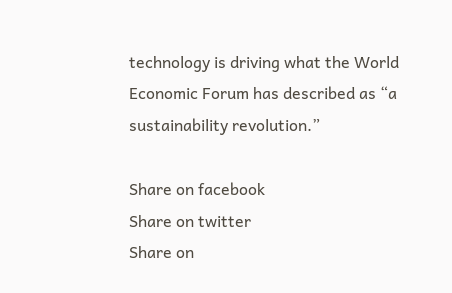technology is driving what the World Economic Forum has described as “a sustainability revolution.”

Share on facebook
Share on twitter
Share on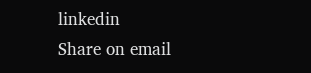linkedin
Share on email